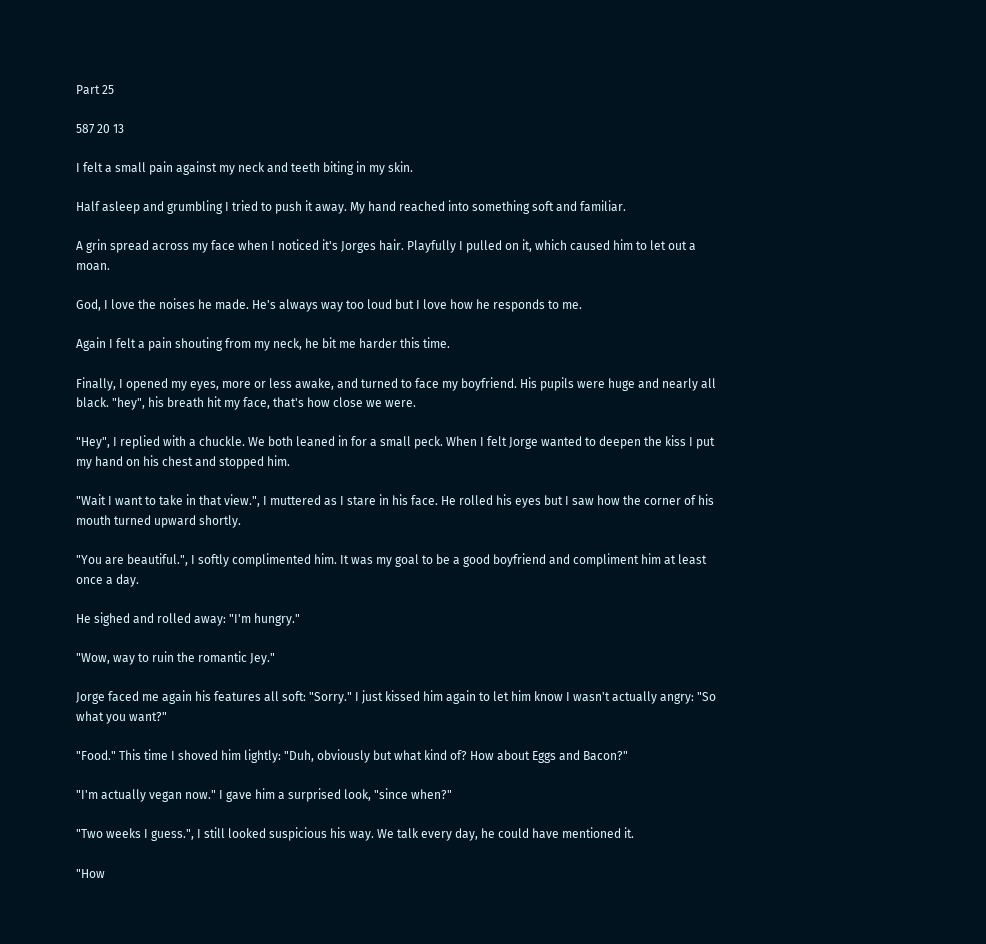Part 25

587 20 13

I felt a small pain against my neck and teeth biting in my skin.

Half asleep and grumbling I tried to push it away. My hand reached into something soft and familiar.

A grin spread across my face when I noticed it's Jorges hair. Playfully I pulled on it, which caused him to let out a moan.

God, I love the noises he made. He's always way too loud but I love how he responds to me.

Again I felt a pain shouting from my neck, he bit me harder this time.

Finally, I opened my eyes, more or less awake, and turned to face my boyfriend. His pupils were huge and nearly all black. "hey", his breath hit my face, that's how close we were.

"Hey", I replied with a chuckle. We both leaned in for a small peck. When I felt Jorge wanted to deepen the kiss I put my hand on his chest and stopped him.

"Wait I want to take in that view.", I muttered as I stare in his face. He rolled his eyes but I saw how the corner of his mouth turned upward shortly.

"You are beautiful.", I softly complimented him. It was my goal to be a good boyfriend and compliment him at least once a day.

He sighed and rolled away: "I'm hungry."

"Wow, way to ruin the romantic Jey."

Jorge faced me again his features all soft: "Sorry." I just kissed him again to let him know I wasn't actually angry: "So what you want?"

"Food." This time I shoved him lightly: "Duh, obviously but what kind of? How about Eggs and Bacon?"

"I'm actually vegan now." I gave him a surprised look, "since when?"

"Two weeks I guess.", I still looked suspicious his way. We talk every day, he could have mentioned it.

"How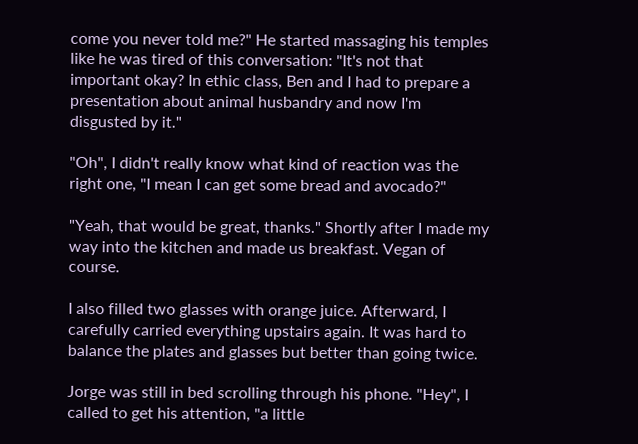come you never told me?" He started massaging his temples like he was tired of this conversation: "It's not that important okay? In ethic class, Ben and I had to prepare a presentation about animal husbandry and now I'm disgusted by it."

"Oh", I didn't really know what kind of reaction was the right one, "I mean I can get some bread and avocado?"

"Yeah, that would be great, thanks." Shortly after I made my way into the kitchen and made us breakfast. Vegan of course.

I also filled two glasses with orange juice. Afterward, I carefully carried everything upstairs again. It was hard to balance the plates and glasses but better than going twice.

Jorge was still in bed scrolling through his phone. "Hey", I called to get his attention, "a little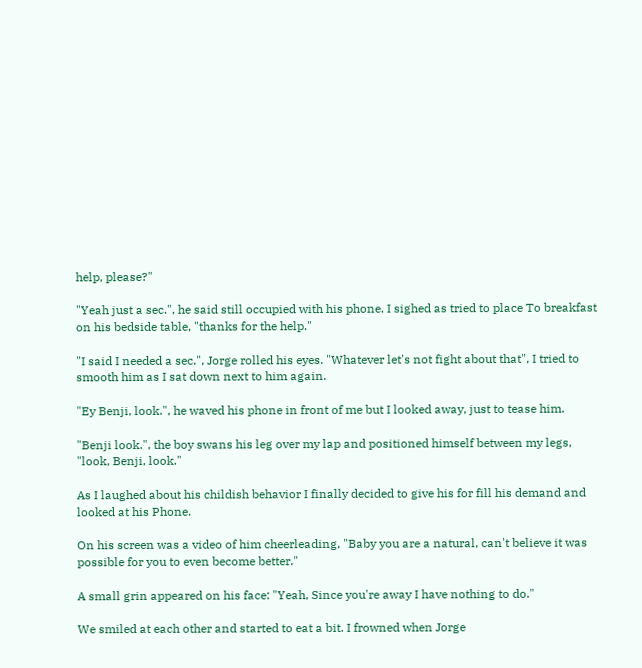help, please?"

"Yeah just a sec.", he said still occupied with his phone. I sighed as tried to place To breakfast on his bedside table, "thanks for the help."

"I said I needed a sec.", Jorge rolled his eyes. "Whatever let's not fight about that", I tried to smooth him as I sat down next to him again.

"Ey Benji, look.", he waved his phone in front of me but I looked away, just to tease him.

"Benji look.", the boy swans his leg over my lap and positioned himself between my legs, "look, Benji, look."

As I laughed about his childish behavior I finally decided to give his for fill his demand and looked at his Phone.

On his screen was a video of him cheerleading, "Baby you are a natural, can't believe it was possible for you to even become better."

A small grin appeared on his face: "Yeah, Since you're away I have nothing to do."

We smiled at each other and started to eat a bit. I frowned when Jorge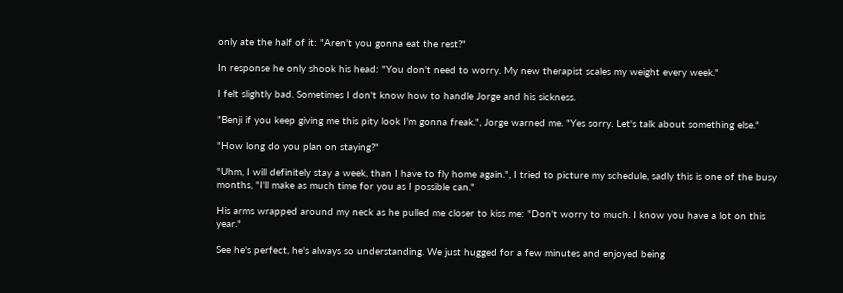only ate the half of it: "Aren't you gonna eat the rest?"

In response he only shook his head: "You don't need to worry. My new therapist scales my weight every week."

I felt slightly bad. Sometimes I don't know how to handle Jorge and his sickness.

"Benji if you keep giving me this pity look I'm gonna freak.", Jorge warned me. "Yes sorry. Let's talk about something else."

"How long do you plan on staying?"

"Uhm, I will definitely stay a week, than I have to fly home again.", I tried to picture my schedule, sadly this is one of the busy months, "I'll make as much time for you as I possible can."

His arms wrapped around my neck as he pulled me closer to kiss me: "Don't worry to much. I know you have a lot on this year."

See he's perfect, he's always so understanding. We just hugged for a few minutes and enjoyed being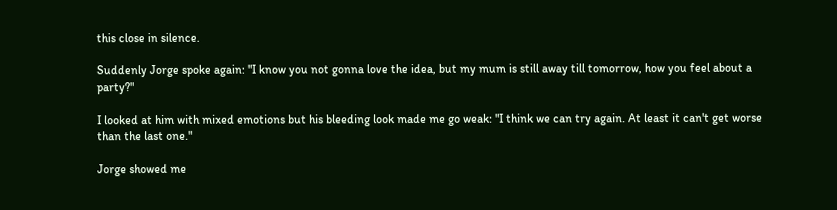this close in silence.

Suddenly Jorge spoke again: "I know you not gonna love the idea, but my mum is still away till tomorrow, how you feel about a party?"

I looked at him with mixed emotions but his bleeding look made me go weak: "I think we can try again. At least it can't get worse than the last one."

Jorge showed me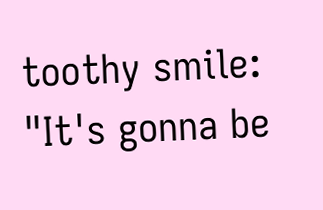toothy smile: "It's gonna be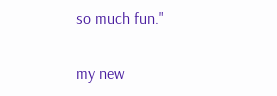so much fun."

my new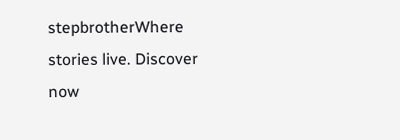stepbrotherWhere stories live. Discover now